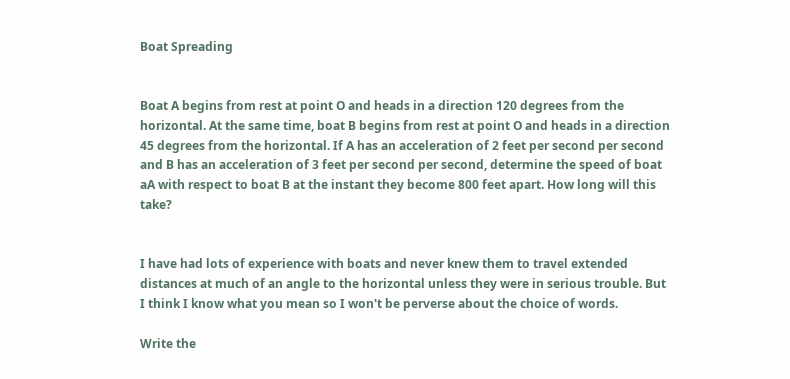Boat Spreading


Boat A begins from rest at point O and heads in a direction 120 degrees from the horizontal. At the same time, boat B begins from rest at point O and heads in a direction 45 degrees from the horizontal. If A has an acceleration of 2 feet per second per second and B has an acceleration of 3 feet per second per second, determine the speed of boat aA with respect to boat B at the instant they become 800 feet apart. How long will this take?


I have had lots of experience with boats and never knew them to travel extended distances at much of an angle to the horizontal unless they were in serious trouble. But I think I know what you mean so I won't be perverse about the choice of words.

Write the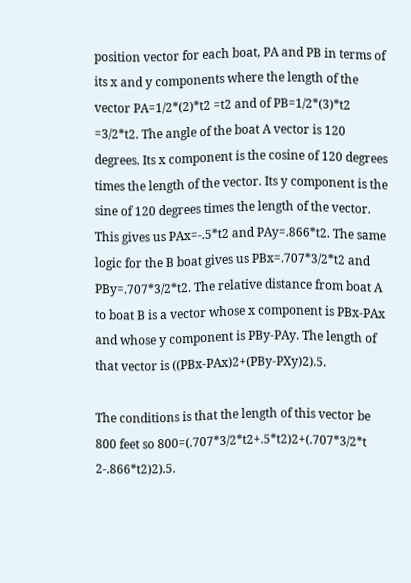position vector for each boat, PA and PB in terms of its x and y components where the length of the vector PA=1/2*(2)*t2 =t2 and of PB=1/2*(3)*t2 =3/2*t2. The angle of the boat A vector is 120 degrees. Its x component is the cosine of 120 degrees times the length of the vector. Its y component is the sine of 120 degrees times the length of the vector. This gives us PAx=-.5*t2 and PAy=.866*t2. The same logic for the B boat gives us PBx=.707*3/2*t2 and PBy=.707*3/2*t2. The relative distance from boat A to boat B is a vector whose x component is PBx-PAx and whose y component is PBy-PAy. The length of that vector is ((PBx-PAx)2+(PBy-PXy)2).5.

The conditions is that the length of this vector be 800 feet so 800=(.707*3/2*t2+.5*t2)2+(.707*3/2*t 2-.866*t2)2).5.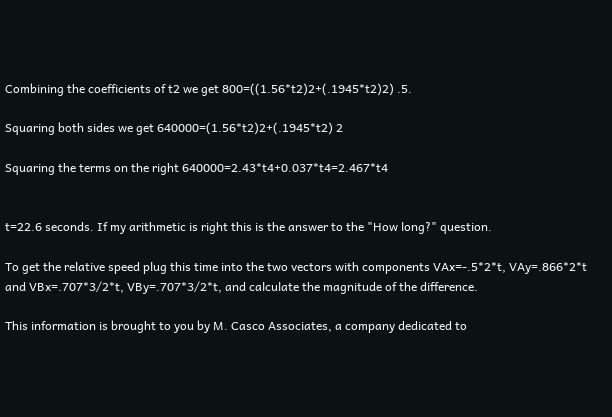Combining the coefficients of t2 we get 800=((1.56*t2)2+(.1945*t2)2) .5.

Squaring both sides we get 640000=(1.56*t2)2+(.1945*t2) 2

Squaring the terms on the right 640000=2.43*t4+0.037*t4=2.467*t4


t=22.6 seconds. If my arithmetic is right this is the answer to the "How long?" question.

To get the relative speed plug this time into the two vectors with components VAx=-.5*2*t, VAy=.866*2*t and VBx=.707*3/2*t, VBy=.707*3/2*t, and calculate the magnitude of the difference.

This information is brought to you by M. Casco Associates, a company dedicated to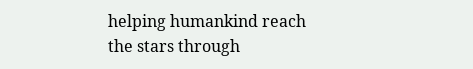helping humankind reach the stars through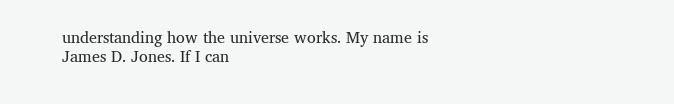understanding how the universe works. My name is James D. Jones. If I can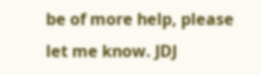be of more help, please let me know. JDJ